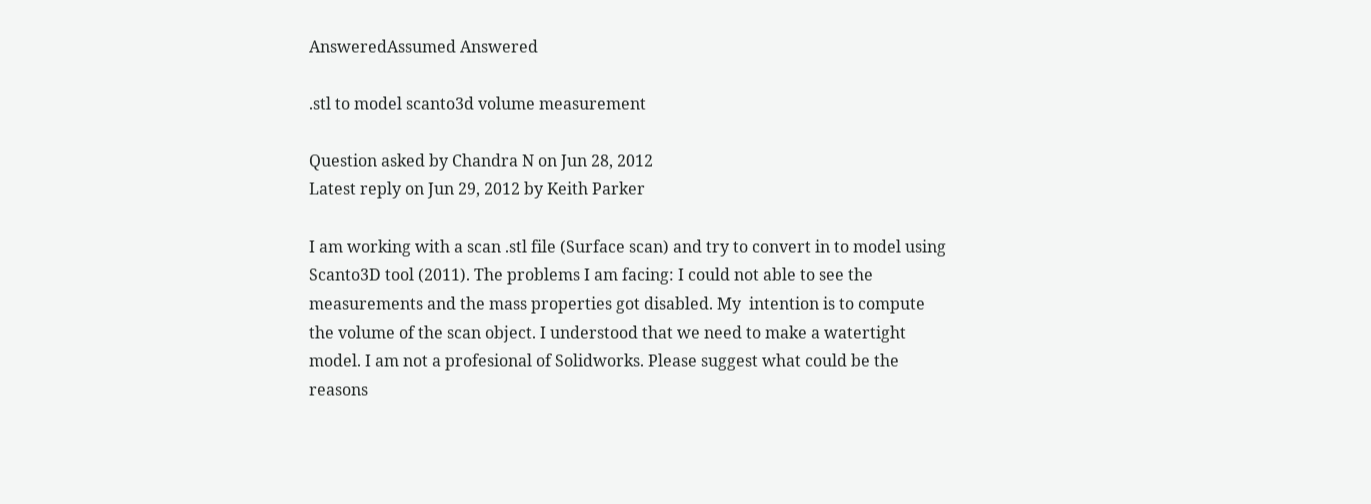AnsweredAssumed Answered

.stl to model scanto3d volume measurement

Question asked by Chandra N on Jun 28, 2012
Latest reply on Jun 29, 2012 by Keith Parker

I am working with a scan .stl file (Surface scan) and try to convert in to model using Scanto3D tool (2011). The problems I am facing: I could not able to see the measurements and the mass properties got disabled. My  intention is to compute the volume of the scan object. I understood that we need to make a watertight model. I am not a profesional of Solidworks. Please suggest what could be the reasons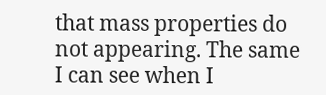that mass properties do not appearing. The same I can see when I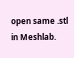open same .stl in Meshlab.